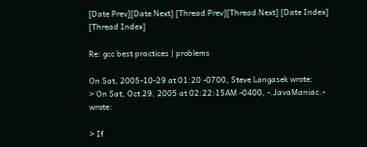[Date Prev][Date Next] [Thread Prev][Thread Next] [Date Index] [Thread Index]

Re: gcc best practices | problems

On Sat, 2005-10-29 at 01:20 -0700, Steve Langasek wrote:
> On Sat, Oct 29, 2005 at 02:22:15AM -0400, -.JavaManiac.- wrote:

> If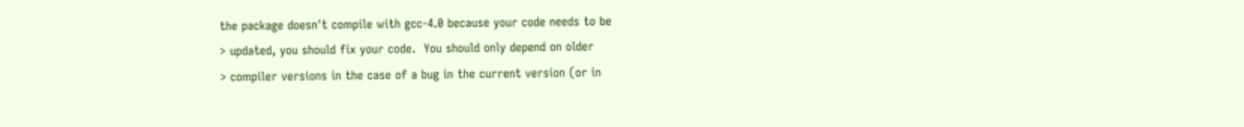the package doesn't compile with gcc-4.0 because your code needs to be
> updated, you should fix your code.  You should only depend on older
> compiler versions in the case of a bug in the current version (or in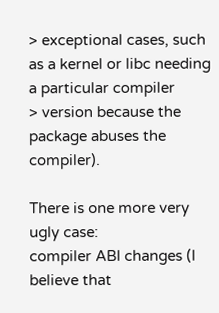> exceptional cases, such as a kernel or libc needing a particular compiler
> version because the package abuses the compiler).

There is one more very ugly case:
compiler ABI changes (I believe that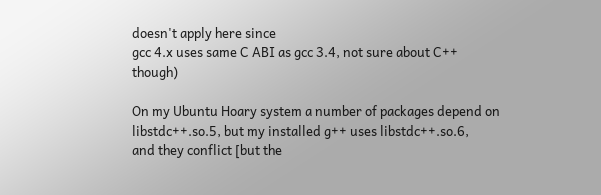doesn't apply here since
gcc 4.x uses same C ABI as gcc 3.4, not sure about C++ though)

On my Ubuntu Hoary system a number of packages depend on
libstdc++.so.5, but my installed g++ uses libstdc++.so.6,
and they conflict [but the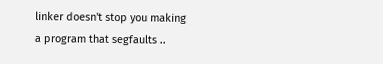linker doesn't stop you making
a program that segfaults ..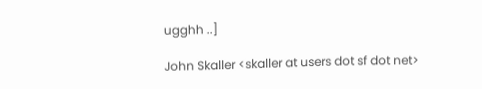ugghh ..]

John Skaller <skaller at users dot sf dot net>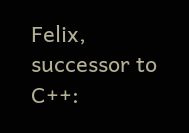Felix, successor to C++: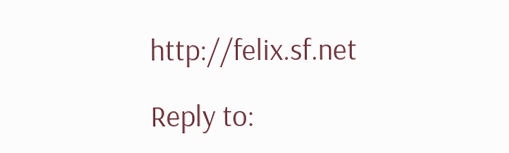http://felix.sf.net

Reply to: